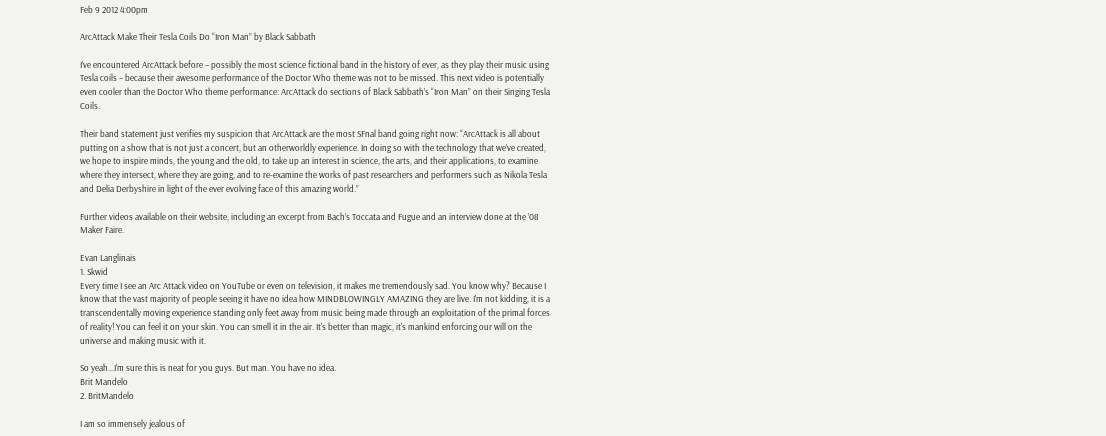Feb 9 2012 4:00pm

ArcAttack Make Their Tesla Coils Do “Iron Man” by Black Sabbath

I’ve encountered ArcAttack before – possibly the most science fictional band in the history of ever, as they play their music using Tesla coils – because their awesome performance of the Doctor Who theme was not to be missed. This next video is potentially even cooler than the Doctor Who theme performance: ArcAttack do sections of Black Sabbath’s “Iron Man” on their Singing Tesla Coils.

Their band statement just verifies my suspicion that ArcAttack are the most SFnal band going right now: “ArcAttack is all about putting on a show that is not just a concert, but an otherworldly experience. In doing so with the technology that we’ve created, we hope to inspire minds, the young and the old, to take up an interest in science, the arts, and their applications, to examine where they intersect, where they are going, and to re-examine the works of past researchers and performers such as Nikola Tesla and Delia Derbyshire in light of the ever evolving face of this amazing world.”

Further videos available on their website, including an excerpt from Bach’s Toccata and Fugue and an interview done at the ’08 Maker Faire.

Evan Langlinais
1. Skwid
Every time I see an Arc Attack video on YouTube or even on television, it makes me tremendously sad. You know why? Because I know that the vast majority of people seeing it have no idea how MINDBLOWINGLY AMAZING they are live. I'm not kidding, it is a transcendentally moving experience standing only feet away from music being made through an exploitation of the primal forces of reality! You can feel it on your skin. You can smell it in the air. It's better than magic, it's mankind enforcing our will on the universe and making music with it.

So yeah...I'm sure this is neat for you guys. But man. You have no idea.
Brit Mandelo
2. BritMandelo

I am so immensely jealous of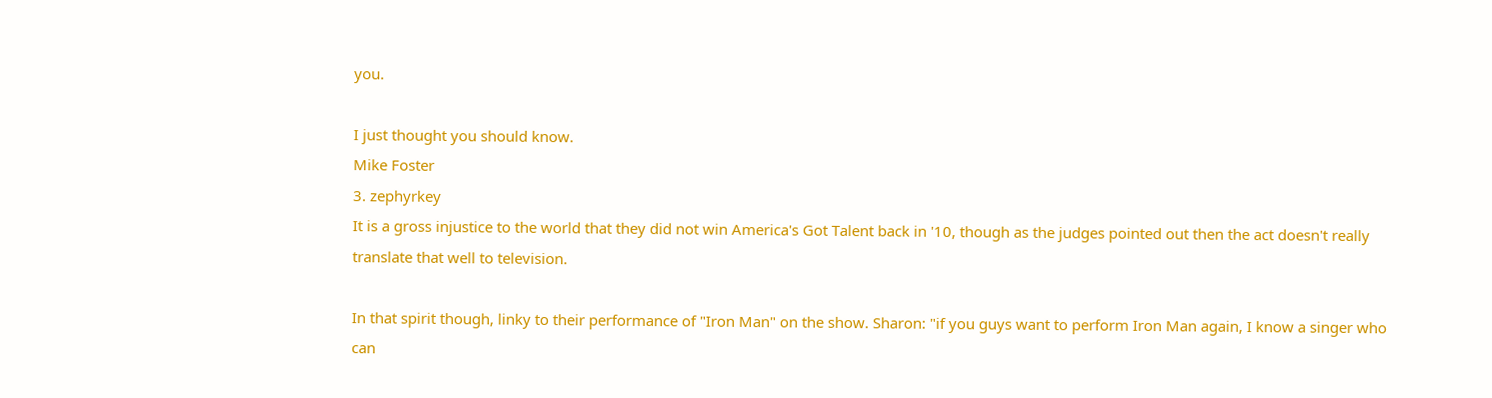you.

I just thought you should know.
Mike Foster
3. zephyrkey
It is a gross injustice to the world that they did not win America's Got Talent back in '10, though as the judges pointed out then the act doesn't really translate that well to television.

In that spirit though, linky to their performance of "Iron Man" on the show. Sharon: "if you guys want to perform Iron Man again, I know a singer who can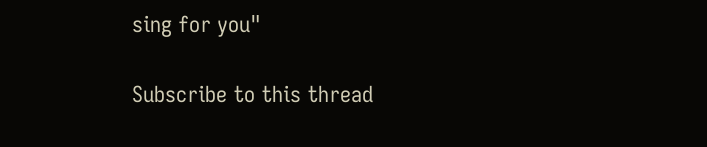sing for you"

Subscribe to this thread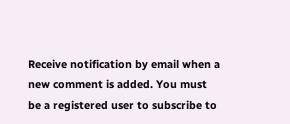Receive notification by email when a new comment is added. You must be a registered user to subscribe to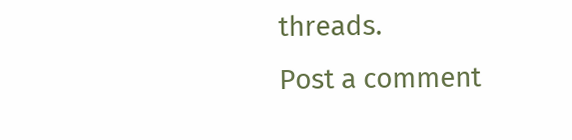threads.
Post a comment